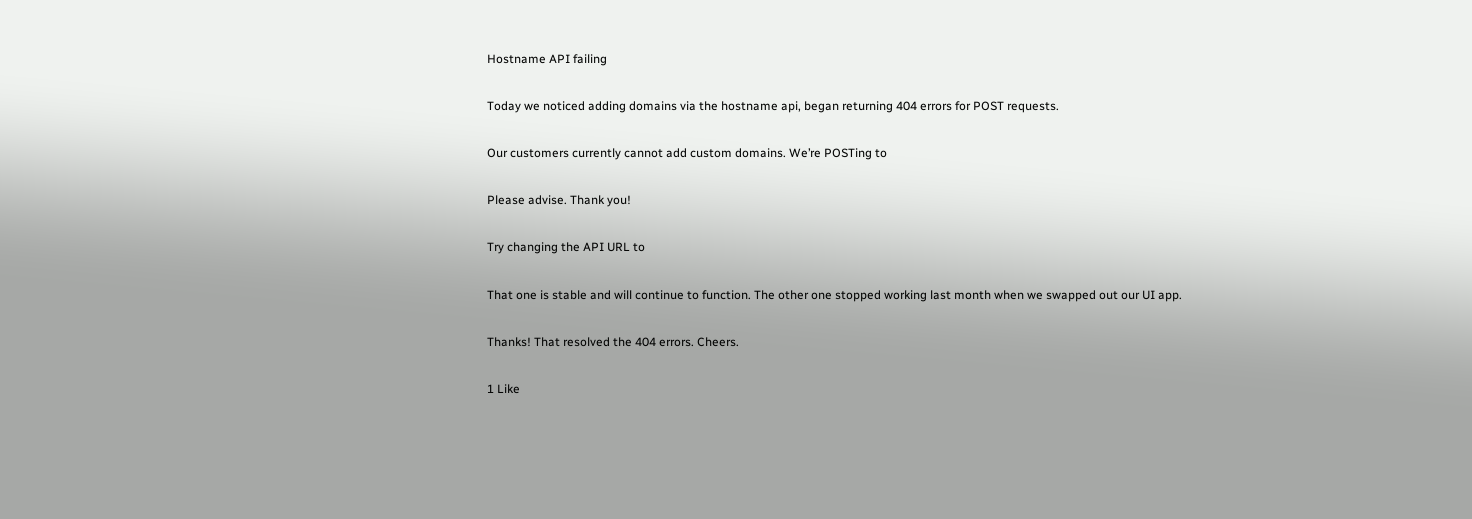Hostname API failing

Today we noticed adding domains via the hostname api, began returning 404 errors for POST requests.

Our customers currently cannot add custom domains. We’re POSTing to

Please advise. Thank you!

Try changing the API URL to

That one is stable and will continue to function. The other one stopped working last month when we swapped out our UI app.

Thanks! That resolved the 404 errors. Cheers.

1 Like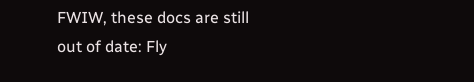FWIW, these docs are still out of date: Fly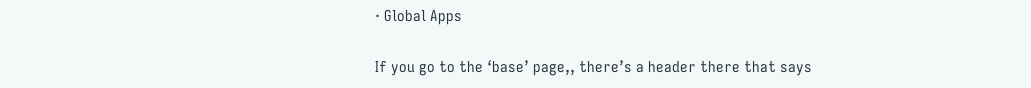· Global Apps

If you go to the ‘base’ page,, there’s a header there that says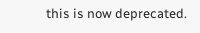this is now deprecated.